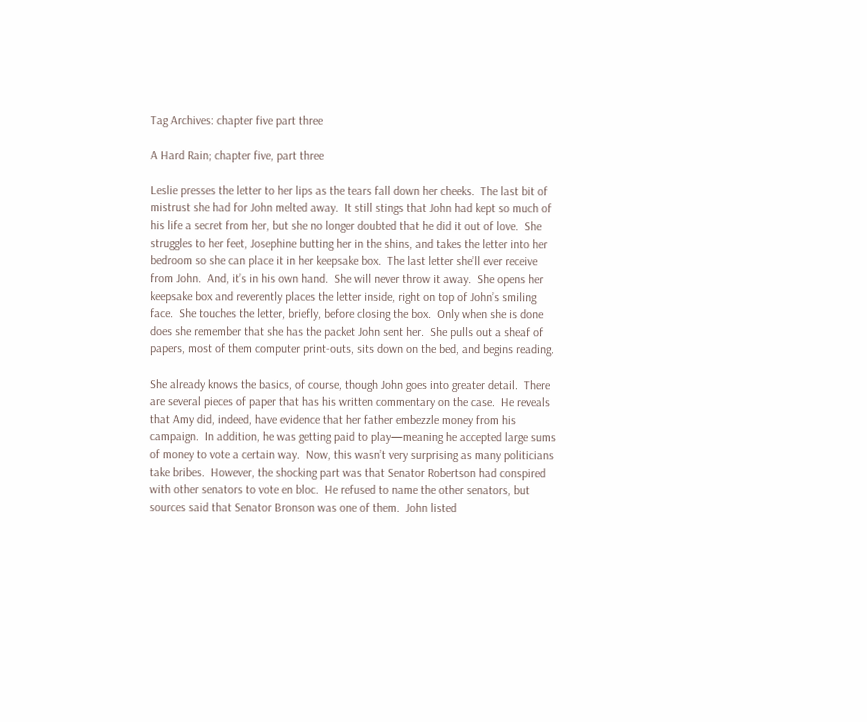Tag Archives: chapter five part three

A Hard Rain; chapter five, part three

Leslie presses the letter to her lips as the tears fall down her cheeks.  The last bit of mistrust she had for John melted away.  It still stings that John had kept so much of his life a secret from her, but she no longer doubted that he did it out of love.  She struggles to her feet, Josephine butting her in the shins, and takes the letter into her bedroom so she can place it in her keepsake box.  The last letter she’ll ever receive from John.  And, it’s in his own hand.  She will never throw it away.  She opens her keepsake box and reverently places the letter inside, right on top of John’s smiling face.  She touches the letter, briefly, before closing the box.  Only when she is done does she remember that she has the packet John sent her.  She pulls out a sheaf of papers, most of them computer print-outs, sits down on the bed, and begins reading.

She already knows the basics, of course, though John goes into greater detail.  There are several pieces of paper that has his written commentary on the case.  He reveals that Amy did, indeed, have evidence that her father embezzle money from his campaign.  In addition, he was getting paid to play—meaning he accepted large sums of money to vote a certain way.  Now, this wasn’t very surprising as many politicians take bribes.  However, the shocking part was that Senator Robertson had conspired with other senators to vote en bloc.  He refused to name the other senators, but sources said that Senator Bronson was one of them.  John listed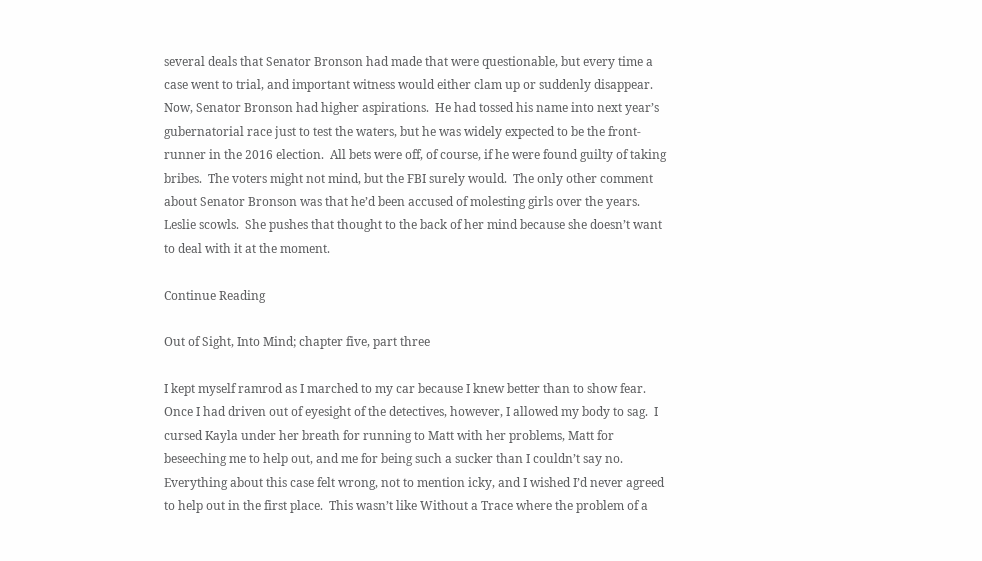several deals that Senator Bronson had made that were questionable, but every time a case went to trial, and important witness would either clam up or suddenly disappear.  Now, Senator Bronson had higher aspirations.  He had tossed his name into next year’s gubernatorial race just to test the waters, but he was widely expected to be the front-runner in the 2016 election.  All bets were off, of course, if he were found guilty of taking bribes.  The voters might not mind, but the FBI surely would.  The only other comment about Senator Bronson was that he’d been accused of molesting girls over the years.  Leslie scowls.  She pushes that thought to the back of her mind because she doesn’t want to deal with it at the moment.

Continue Reading

Out of Sight, Into Mind; chapter five, part three

I kept myself ramrod as I marched to my car because I knew better than to show fear.  Once I had driven out of eyesight of the detectives, however, I allowed my body to sag.  I cursed Kayla under her breath for running to Matt with her problems, Matt for beseeching me to help out, and me for being such a sucker than I couldn’t say no.  Everything about this case felt wrong, not to mention icky, and I wished I’d never agreed to help out in the first place.  This wasn’t like Without a Trace where the problem of a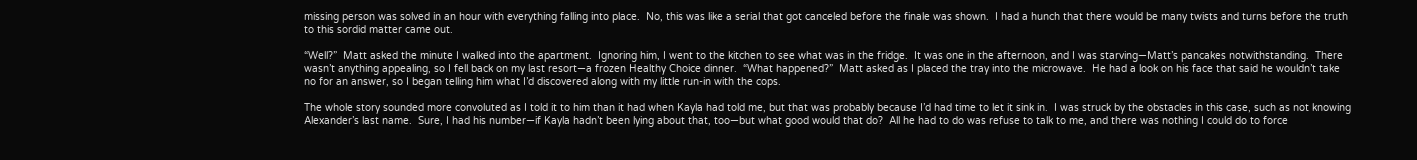missing person was solved in an hour with everything falling into place.  No, this was like a serial that got canceled before the finale was shown.  I had a hunch that there would be many twists and turns before the truth to this sordid matter came out.

“Well?”  Matt asked the minute I walked into the apartment.  Ignoring him, I went to the kitchen to see what was in the fridge.  It was one in the afternoon, and I was starving—Matt’s pancakes notwithstanding.  There wasn’t anything appealing, so I fell back on my last resort—a frozen Healthy Choice dinner.  “What happened?”  Matt asked as I placed the tray into the microwave.  He had a look on his face that said he wouldn’t take no for an answer, so I began telling him what I’d discovered along with my little run-in with the cops.

The whole story sounded more convoluted as I told it to him than it had when Kayla had told me, but that was probably because I’d had time to let it sink in.  I was struck by the obstacles in this case, such as not knowing Alexander’s last name.  Sure, I had his number—if Kayla hadn’t been lying about that, too—but what good would that do?  All he had to do was refuse to talk to me, and there was nothing I could do to force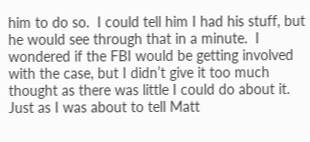him to do so.  I could tell him I had his stuff, but he would see through that in a minute.  I wondered if the FBI would be getting involved with the case, but I didn’t give it too much thought as there was little I could do about it.  Just as I was about to tell Matt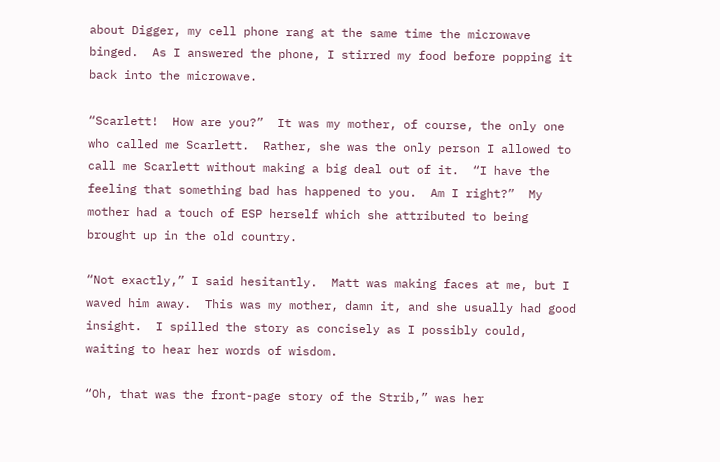about Digger, my cell phone rang at the same time the microwave binged.  As I answered the phone, I stirred my food before popping it back into the microwave.

“Scarlett!  How are you?”  It was my mother, of course, the only one who called me Scarlett.  Rather, she was the only person I allowed to call me Scarlett without making a big deal out of it.  “I have the feeling that something bad has happened to you.  Am I right?”  My mother had a touch of ESP herself which she attributed to being brought up in the old country.

“Not exactly,” I said hesitantly.  Matt was making faces at me, but I waved him away.  This was my mother, damn it, and she usually had good insight.  I spilled the story as concisely as I possibly could, waiting to hear her words of wisdom.

“Oh, that was the front-page story of the Strib,” was her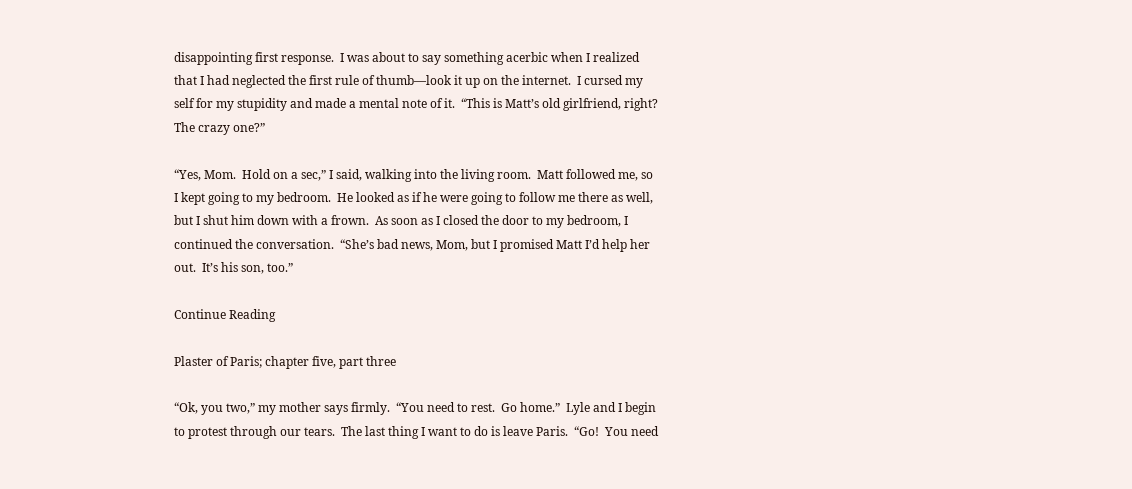disappointing first response.  I was about to say something acerbic when I realized that I had neglected the first rule of thumb—look it up on the internet.  I cursed my self for my stupidity and made a mental note of it.  “This is Matt’s old girlfriend, right?  The crazy one?”

“Yes, Mom.  Hold on a sec,” I said, walking into the living room.  Matt followed me, so I kept going to my bedroom.  He looked as if he were going to follow me there as well, but I shut him down with a frown.  As soon as I closed the door to my bedroom, I continued the conversation.  “She’s bad news, Mom, but I promised Matt I’d help her out.  It’s his son, too.”

Continue Reading

Plaster of Paris; chapter five, part three

“Ok, you two,” my mother says firmly.  “You need to rest.  Go home.”  Lyle and I begin to protest through our tears.  The last thing I want to do is leave Paris.  “Go!  You need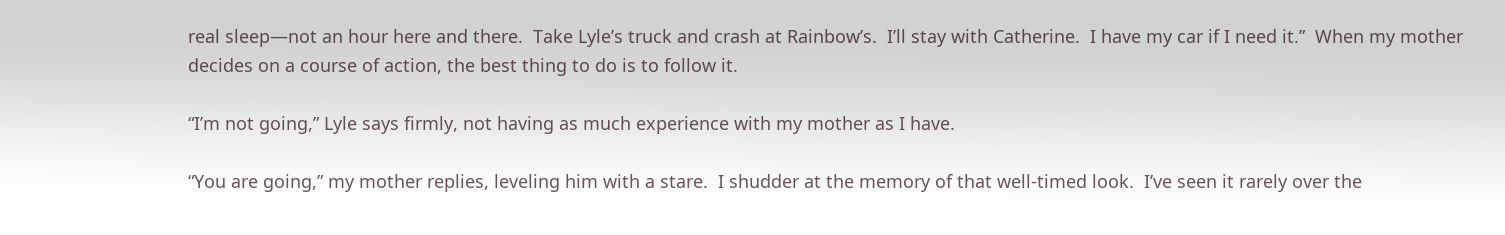real sleep—not an hour here and there.  Take Lyle’s truck and crash at Rainbow’s.  I’ll stay with Catherine.  I have my car if I need it.”  When my mother decides on a course of action, the best thing to do is to follow it.

“I’m not going,” Lyle says firmly, not having as much experience with my mother as I have.

“You are going,” my mother replies, leveling him with a stare.  I shudder at the memory of that well-timed look.  I’ve seen it rarely over the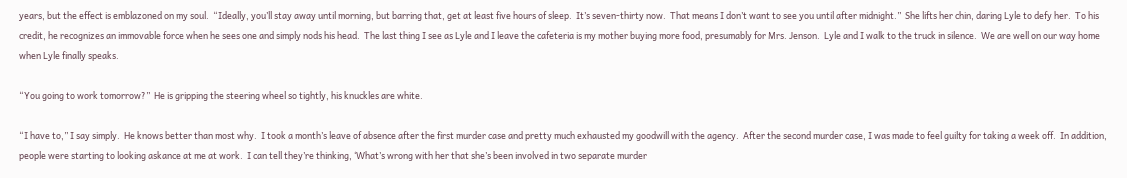years, but the effect is emblazoned on my soul.  “Ideally, you’ll stay away until morning, but barring that, get at least five hours of sleep.  It’s seven-thirty now.  That means I don’t want to see you until after midnight.”  She lifts her chin, daring Lyle to defy her.  To his credit, he recognizes an immovable force when he sees one and simply nods his head.  The last thing I see as Lyle and I leave the cafeteria is my mother buying more food, presumably for Mrs. Jenson.  Lyle and I walk to the truck in silence.  We are well on our way home when Lyle finally speaks.

“You going to work tomorrow?”  He is gripping the steering wheel so tightly, his knuckles are white.

“I have to,” I say simply.  He knows better than most why.  I took a month’s leave of absence after the first murder case and pretty much exhausted my goodwill with the agency.  After the second murder case, I was made to feel guilty for taking a week off.  In addition, people were starting to looking askance at me at work.  I can tell they’re thinking, ‘What’s wrong with her that she’s been involved in two separate murder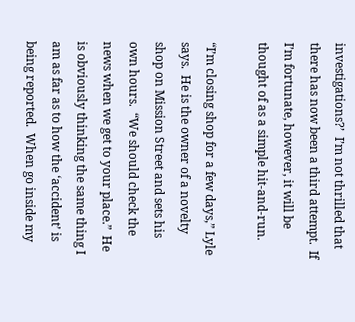investigations?’  I’m not thrilled that there has now been a third attempt.  If I’m fortunate, however, it will be thought of as a simple hit-and-run.

“I’m closing shop for a few days,” Lyle says.  He is the owner of a novelty shop on Mission Street and sets his own hours.  “We should check the news when we get to your place.”  He is obviously thinking the same thing I am as far as to how the ‘accident’ is being reported.  When go inside my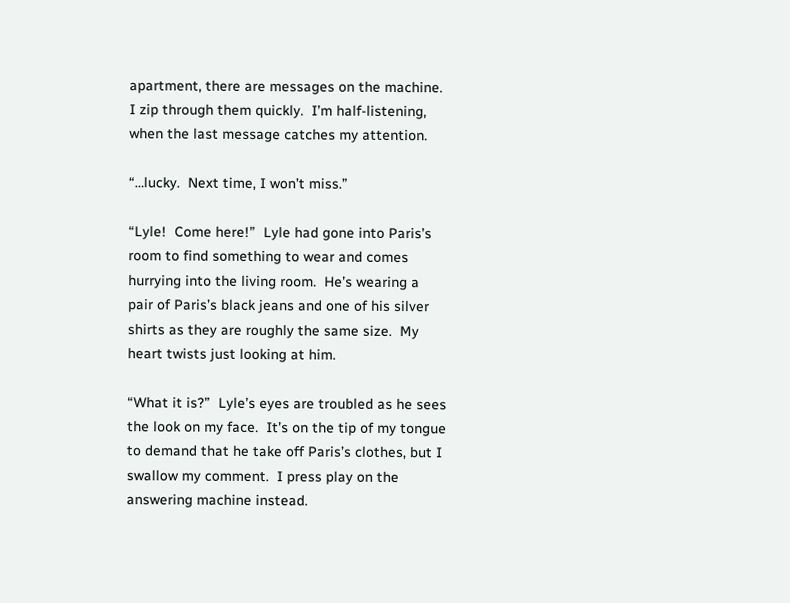apartment, there are messages on the machine.  I zip through them quickly.  I’m half-listening, when the last message catches my attention.

“…lucky.  Next time, I won’t miss.”

“Lyle!  Come here!”  Lyle had gone into Paris’s room to find something to wear and comes hurrying into the living room.  He’s wearing a pair of Paris’s black jeans and one of his silver shirts as they are roughly the same size.  My heart twists just looking at him.

“What it is?”  Lyle’s eyes are troubled as he sees the look on my face.  It’s on the tip of my tongue to demand that he take off Paris’s clothes, but I swallow my comment.  I press play on the answering machine instead.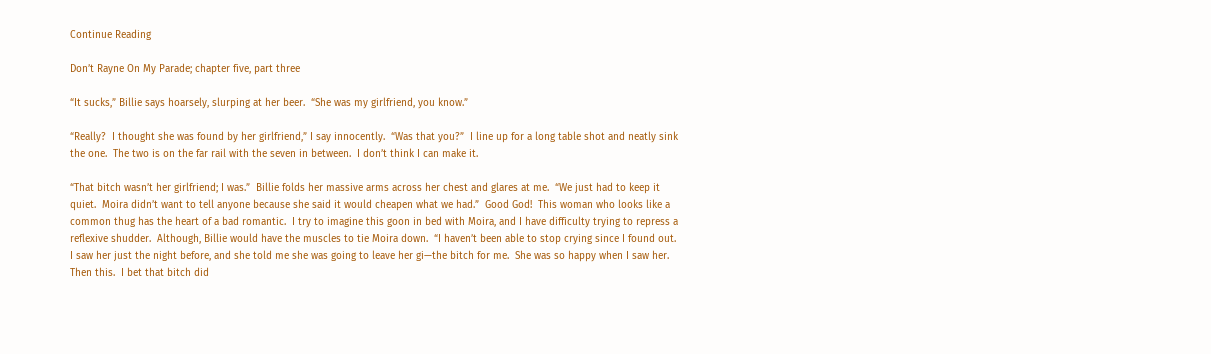Continue Reading

Don’t Rayne On My Parade; chapter five, part three

“It sucks,” Billie says hoarsely, slurping at her beer.  “She was my girlfriend, you know.”

“Really?  I thought she was found by her girlfriend,” I say innocently.  “Was that you?”  I line up for a long table shot and neatly sink the one.  The two is on the far rail with the seven in between.  I don’t think I can make it.

“That bitch wasn’t her girlfriend; I was.”  Billie folds her massive arms across her chest and glares at me.  “We just had to keep it quiet.  Moira didn’t want to tell anyone because she said it would cheapen what we had.”  Good God!  This woman who looks like a common thug has the heart of a bad romantic.  I try to imagine this goon in bed with Moira, and I have difficulty trying to repress a reflexive shudder.  Although, Billie would have the muscles to tie Moira down.  “I haven’t been able to stop crying since I found out.  I saw her just the night before, and she told me she was going to leave her gi—the bitch for me.  She was so happy when I saw her.  Then this.  I bet that bitch did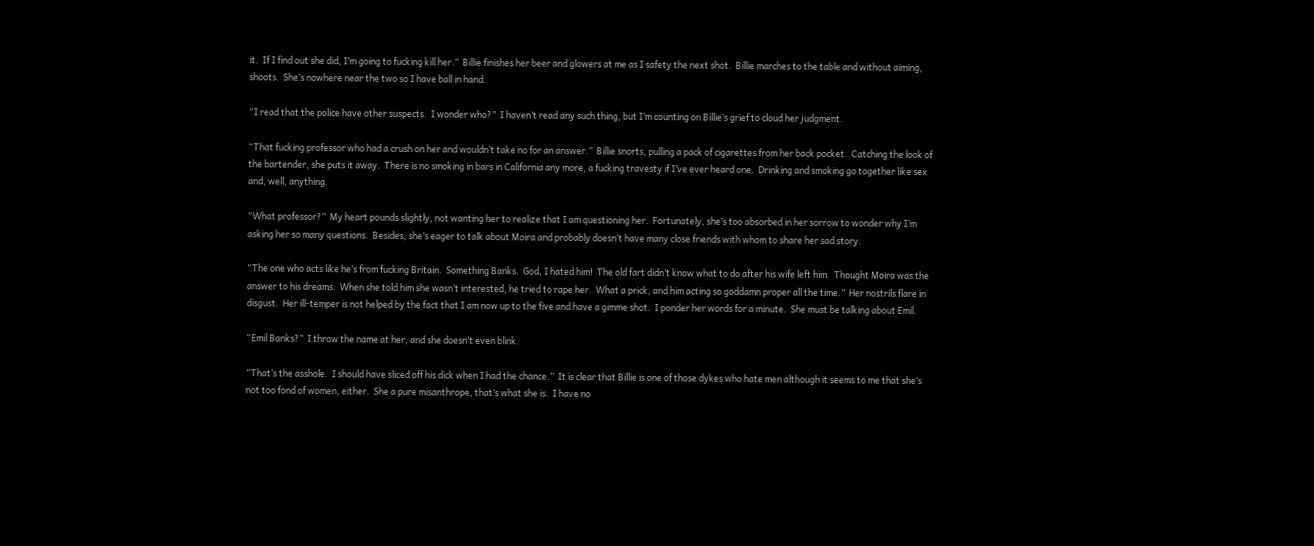it.  If I find out she did, I’m going to fucking kill her.”  Billie finishes her beer and glowers at me as I safety the next shot.  Billie marches to the table and without aiming, shoots.  She’s nowhere near the two so I have ball in hand.

“I read that the police have other suspects.  I wonder who?”  I haven’t read any such thing, but I’m counting on Billie’s grief to cloud her judgment.

“That fucking professor who had a crush on her and wouldn’t take no for an answer.”  Billie snorts, pulling a pack of cigarettes from her back pocket.  Catching the look of the bartender, she puts it away.  There is no smoking in bars in California any more, a fucking travesty if I’ve ever heard one.  Drinking and smoking go together like sex and, well, anything.

“What professor?”  My heart pounds slightly, not wanting her to realize that I am questioning her.  Fortunately, she’s too absorbed in her sorrow to wonder why I’m asking her so many questions.  Besides, she’s eager to talk about Moira and probably doesn’t have many close friends with whom to share her sad story.

“The one who acts like he’s from fucking Britain.  Something Banks.  God, I hated him!  The old fart didn’t know what to do after his wife left him.  Thought Moira was the answer to his dreams.  When she told him she wasn’t interested, he tried to rape her.  What a prick, and him acting so goddamn proper all the time.”  Her nostrils flare in disgust.  Her ill-temper is not helped by the fact that I am now up to the five and have a gimme shot.  I ponder her words for a minute.  She must be talking about Emil.

“Emil Banks?”  I throw the name at her, and she doesn’t even blink.

“That’s the asshole.  I should have sliced off his dick when I had the chance.”  It is clear that Billie is one of those dykes who hate men although it seems to me that she’s not too fond of women, either.  She a pure misanthrope, that’s what she is.  I have no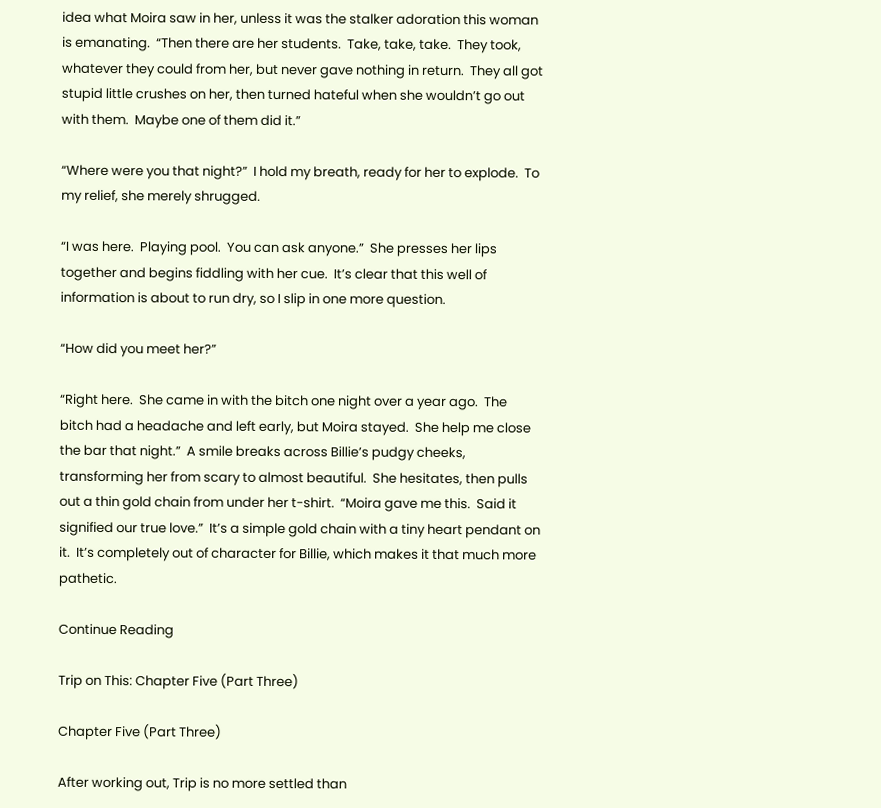idea what Moira saw in her, unless it was the stalker adoration this woman is emanating.  “Then there are her students.  Take, take, take.  They took, whatever they could from her, but never gave nothing in return.  They all got stupid little crushes on her, then turned hateful when she wouldn’t go out with them.  Maybe one of them did it.”

“Where were you that night?”  I hold my breath, ready for her to explode.  To my relief, she merely shrugged.

“I was here.  Playing pool.  You can ask anyone.”  She presses her lips together and begins fiddling with her cue.  It’s clear that this well of information is about to run dry, so I slip in one more question.

“How did you meet her?”

“Right here.  She came in with the bitch one night over a year ago.  The bitch had a headache and left early, but Moira stayed.  She help me close the bar that night.”  A smile breaks across Billie’s pudgy cheeks, transforming her from scary to almost beautiful.  She hesitates, then pulls out a thin gold chain from under her t-shirt.  “Moira gave me this.  Said it signified our true love.”  It’s a simple gold chain with a tiny heart pendant on it.  It’s completely out of character for Billie, which makes it that much more pathetic.

Continue Reading

Trip on This: Chapter Five (Part Three)

Chapter Five (Part Three)

After working out, Trip is no more settled than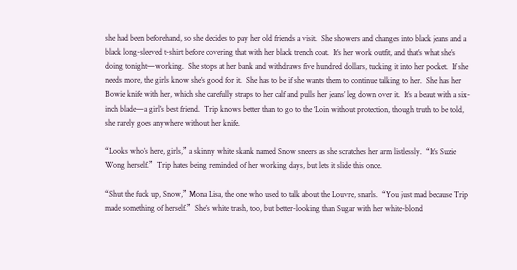she had been beforehand, so she decides to pay her old friends a visit.  She showers and changes into black jeans and a black long-sleeved t-shirt before covering that with her black trench coat.  It’s her work outfit, and that’s what she’s doing tonight—working.  She stops at her bank and withdraws five hundred dollars, tucking it into her pocket.  If she needs more, the girls know she’s good for it.  She has to be if she wants them to continue talking to her.  She has her Bowie knife with her, which she carefully straps to her calf and pulls her jeans’ leg down over it.  It’s a beaut with a six-inch blade—a girl’s best friend.  Trip knows better than to go to the ‘Loin without protection, though truth to be told, she rarely goes anywhere without her knife.

“Looks who’s here, girls,” a skinny white skank named Snow sneers as she scratches her arm listlessly.  “It’s Suzie Wong herself.”  Trip hates being reminded of her working days, but lets it slide this once.

“Shut the fuck up, Snow,” Mona Lisa, the one who used to talk about the Louvre, snarls.  “You just mad because Trip made something of herself.”  She’s white trash, too, but better-looking than Sugar with her white-blond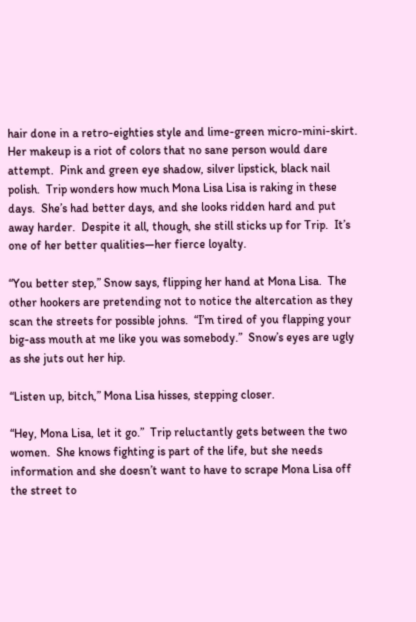hair done in a retro-eighties style and lime-green micro-mini-skirt.  Her makeup is a riot of colors that no sane person would dare attempt.  Pink and green eye shadow, silver lipstick, black nail polish.  Trip wonders how much Mona Lisa Lisa is raking in these days.  She’s had better days, and she looks ridden hard and put away harder.  Despite it all, though, she still sticks up for Trip.  It’s one of her better qualities—her fierce loyalty.

“You better step,” Snow says, flipping her hand at Mona Lisa.  The other hookers are pretending not to notice the altercation as they scan the streets for possible johns.  “I’m tired of you flapping your big-ass mouth at me like you was somebody.”  Snow’s eyes are ugly as she juts out her hip.

“Listen up, bitch,” Mona Lisa hisses, stepping closer.

“Hey, Mona Lisa, let it go.”  Trip reluctantly gets between the two women.  She knows fighting is part of the life, but she needs information and she doesn’t want to have to scrape Mona Lisa off the street to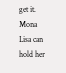get it.  Mona Lisa can hold her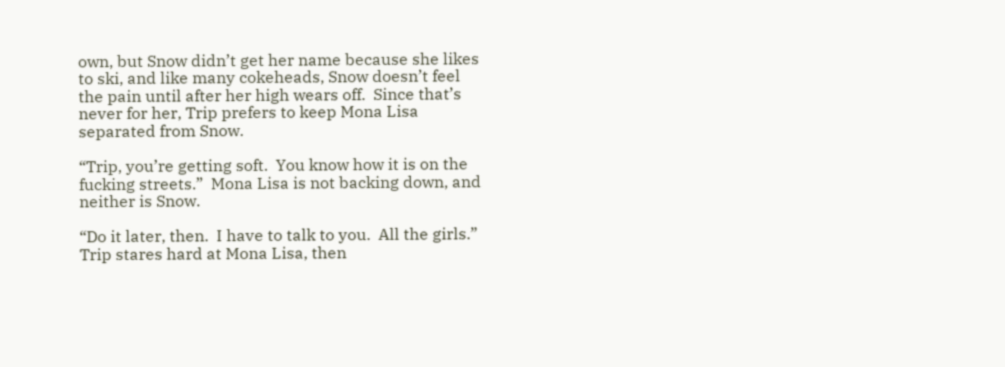own, but Snow didn’t get her name because she likes to ski, and like many cokeheads, Snow doesn’t feel the pain until after her high wears off.  Since that’s never for her, Trip prefers to keep Mona Lisa separated from Snow.

“Trip, you’re getting soft.  You know how it is on the fucking streets.”  Mona Lisa is not backing down, and neither is Snow.

“Do it later, then.  I have to talk to you.  All the girls.”  Trip stares hard at Mona Lisa, then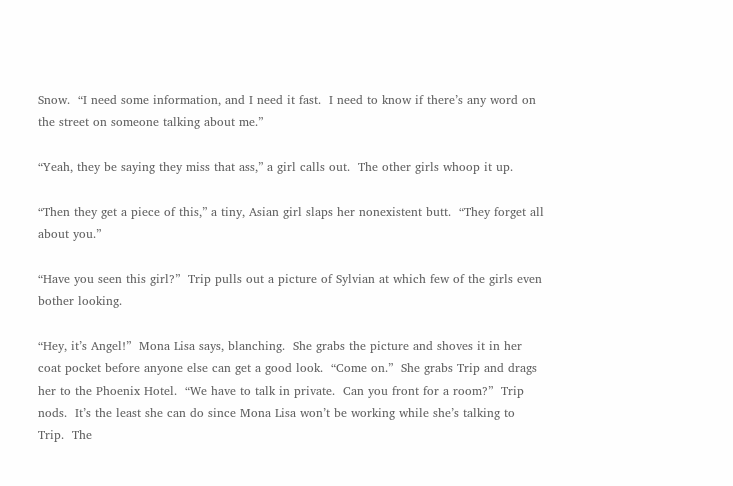Snow.  “I need some information, and I need it fast.  I need to know if there’s any word on the street on someone talking about me.”

“Yeah, they be saying they miss that ass,” a girl calls out.  The other girls whoop it up.

“Then they get a piece of this,” a tiny, Asian girl slaps her nonexistent butt.  “They forget all about you.”

“Have you seen this girl?”  Trip pulls out a picture of Sylvian at which few of the girls even bother looking.

“Hey, it’s Angel!”  Mona Lisa says, blanching.  She grabs the picture and shoves it in her coat pocket before anyone else can get a good look.  “Come on.”  She grabs Trip and drags her to the Phoenix Hotel.  “We have to talk in private.  Can you front for a room?”  Trip nods.  It’s the least she can do since Mona Lisa won’t be working while she’s talking to Trip.  The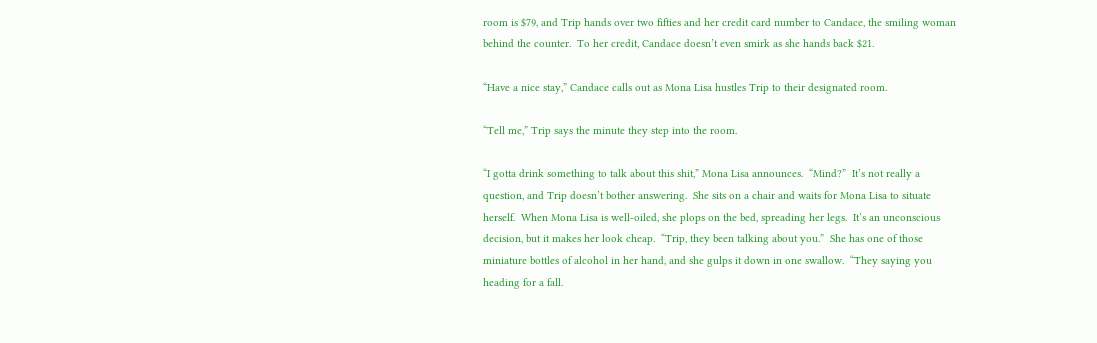room is $79, and Trip hands over two fifties and her credit card number to Candace, the smiling woman behind the counter.  To her credit, Candace doesn’t even smirk as she hands back $21.

“Have a nice stay,” Candace calls out as Mona Lisa hustles Trip to their designated room.

“Tell me,” Trip says the minute they step into the room.

“I gotta drink something to talk about this shit,” Mona Lisa announces.  “Mind?”  It’s not really a question, and Trip doesn’t bother answering.  She sits on a chair and waits for Mona Lisa to situate herself.  When Mona Lisa is well-oiled, she plops on the bed, spreading her legs.  It’s an unconscious decision, but it makes her look cheap.  “Trip, they been talking about you.”  She has one of those miniature bottles of alcohol in her hand, and she gulps it down in one swallow.  “They saying you heading for a fall.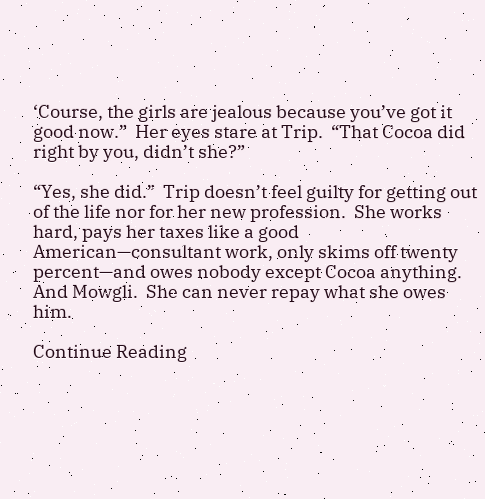‘Course, the girls are jealous because you’ve got it good now.”  Her eyes stare at Trip.  “That Cocoa did right by you, didn’t she?”

“Yes, she did.”  Trip doesn’t feel guilty for getting out of the life nor for her new profession.  She works hard, pays her taxes like a good American—consultant work, only skims off twenty percent—and owes nobody except Cocoa anything.  And Mowgli.  She can never repay what she owes him.

Continue Reading